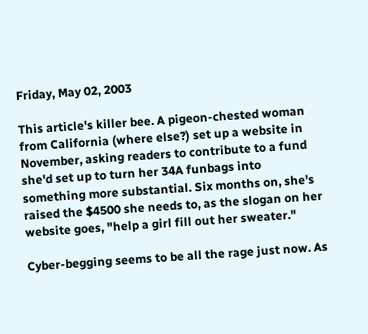Friday, May 02, 2003

This article's killer bee. A pigeon-chested woman from California (where else?) set up a website in November, asking readers to contribute to a fund she'd set up to turn her 34A funbags into something more substantial. Six months on, she's raised the $4500 she needs to, as the slogan on her website goes, "help a girl fill out her sweater."

Cyber-begging seems to be all the rage just now. As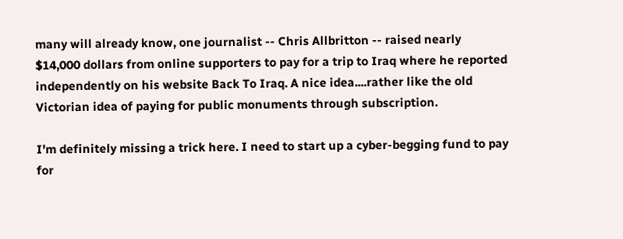many will already know, one journalist -- Chris Allbritton -- raised nearly $14,000 dollars from online supporters to pay for a trip to Iraq where he reported independently on his website Back To Iraq. A nice idea....rather like the old Victorian idea of paying for public monuments through subscription.

I'm definitely missing a trick here. I need to start up a cyber-begging fund to pay for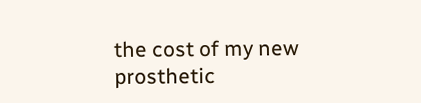the cost of my new prosthetic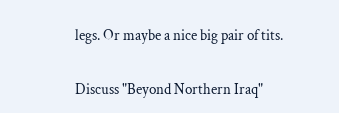legs. Or maybe a nice big pair of tits.

Discuss "Beyond Northern Iraq"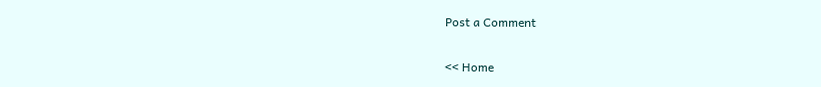Post a Comment

<< Home